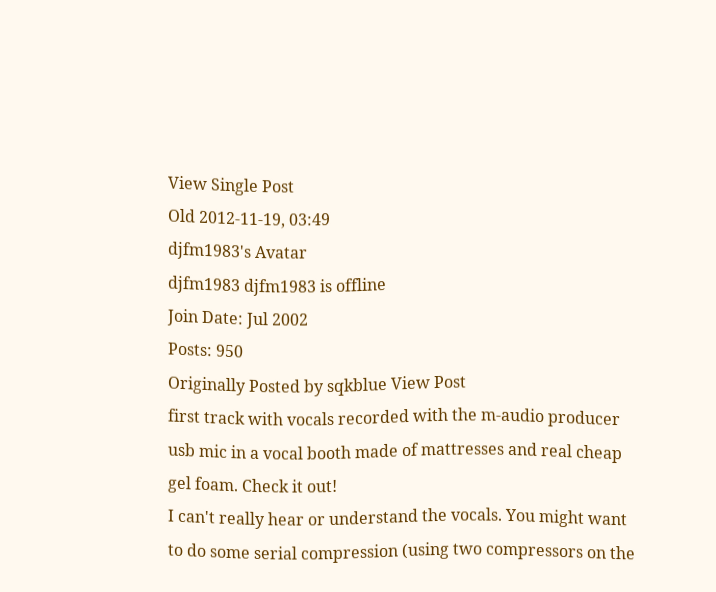View Single Post
Old 2012-11-19, 03:49
djfm1983's Avatar
djfm1983 djfm1983 is offline
Join Date: Jul 2002
Posts: 950
Originally Posted by sqkblue View Post
first track with vocals recorded with the m-audio producer usb mic in a vocal booth made of mattresses and real cheap gel foam. Check it out!
I can't really hear or understand the vocals. You might want to do some serial compression (using two compressors on the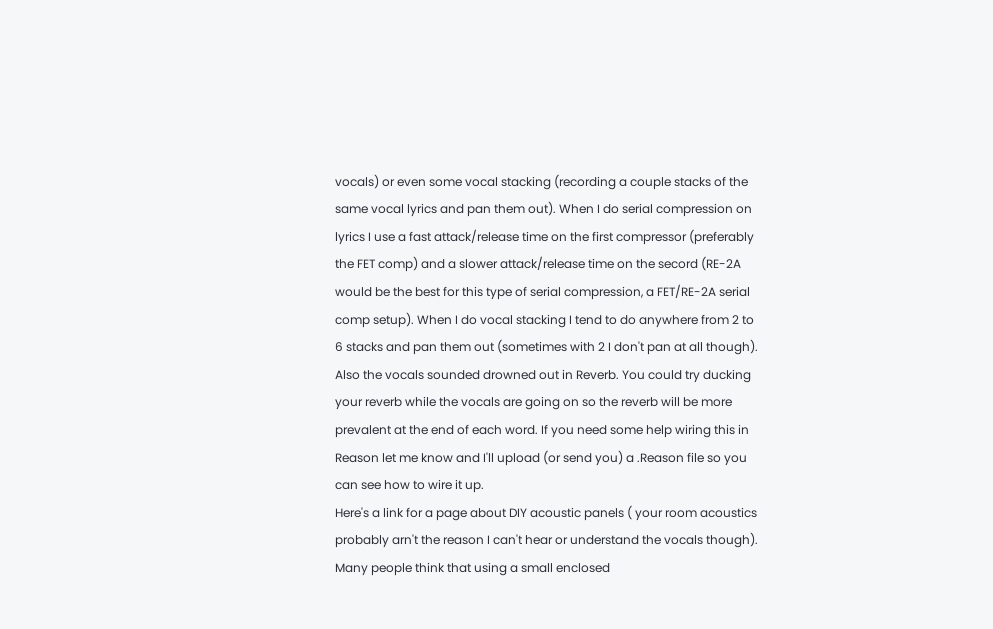vocals) or even some vocal stacking (recording a couple stacks of the same vocal lyrics and pan them out). When I do serial compression on lyrics I use a fast attack/release time on the first compressor (preferably the FET comp) and a slower attack/release time on the secord (RE-2A would be the best for this type of serial compression, a FET/RE-2A serial comp setup). When I do vocal stacking I tend to do anywhere from 2 to 6 stacks and pan them out (sometimes with 2 I don't pan at all though). Also the vocals sounded drowned out in Reverb. You could try ducking your reverb while the vocals are going on so the reverb will be more prevalent at the end of each word. If you need some help wiring this in Reason let me know and I'll upload (or send you) a .Reason file so you can see how to wire it up.
Here's a link for a page about DIY acoustic panels ( your room acoustics probably arn't the reason I can't hear or understand the vocals though). Many people think that using a small enclosed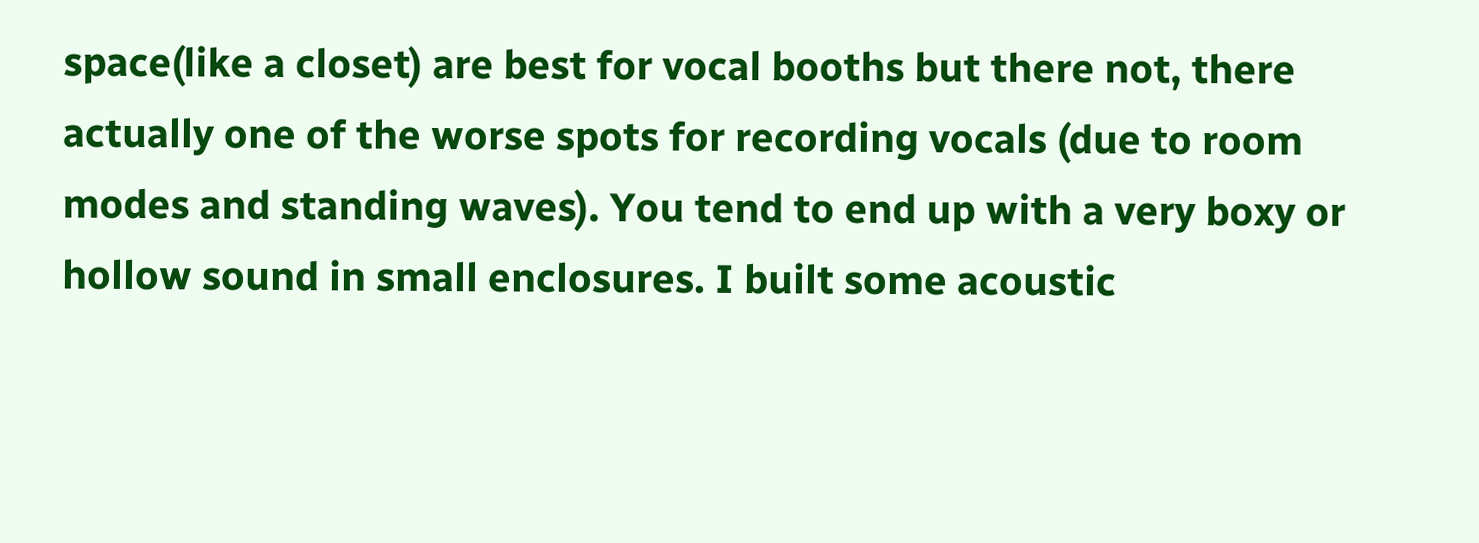space(like a closet) are best for vocal booths but there not, there actually one of the worse spots for recording vocals (due to room modes and standing waves). You tend to end up with a very boxy or hollow sound in small enclosures. I built some acoustic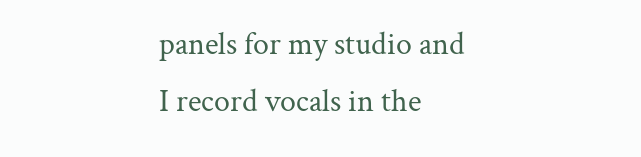panels for my studio and I record vocals in the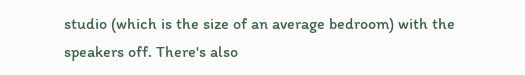studio (which is the size of an average bedroom) with the speakers off. There's also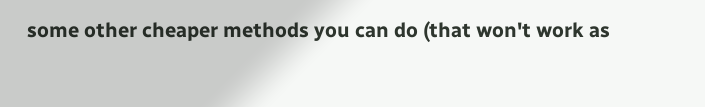some other cheaper methods you can do (that won't work as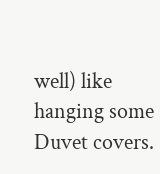well) like hanging some Duvet covers.